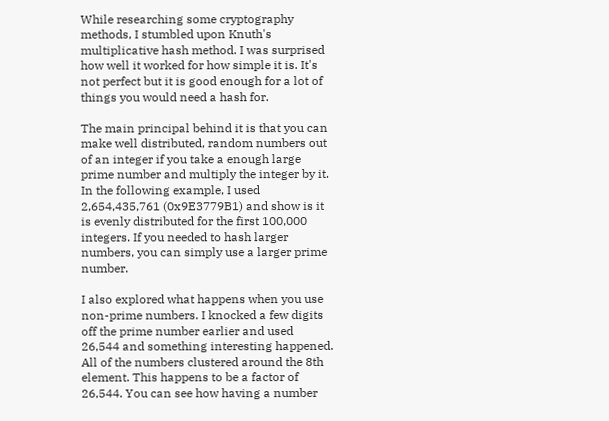While researching some cryptography methods, I stumbled upon Knuth's multiplicative hash method. I was surprised how well it worked for how simple it is. It's not perfect but it is good enough for a lot of things you would need a hash for.

The main principal behind it is that you can make well distributed, random numbers out of an integer if you take a enough large prime number and multiply the integer by it. In the following example, I used 2,654,435,761 (0x9E3779B1) and show is it is evenly distributed for the first 100,000 integers. If you needed to hash larger numbers, you can simply use a larger prime number.

I also explored what happens when you use non-prime numbers. I knocked a few digits off the prime number earlier and used 26,544 and something interesting happened. All of the numbers clustered around the 8th element. This happens to be a factor of 26,544. You can see how having a number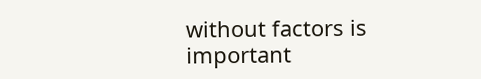without factors is important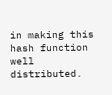in making this hash function well distributed.